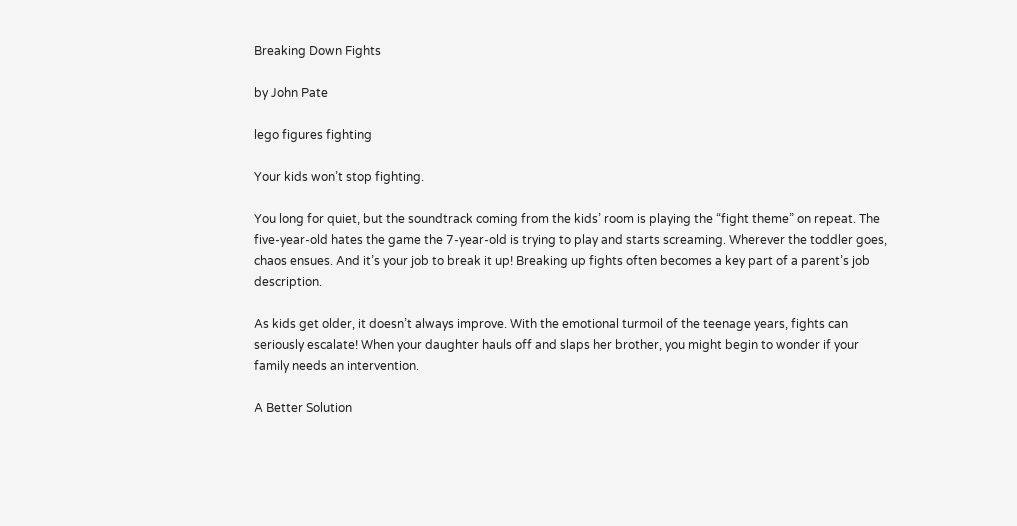Breaking Down Fights

by John Pate

lego figures fighting

Your kids won’t stop fighting.

You long for quiet, but the soundtrack coming from the kids’ room is playing the “fight theme” on repeat. The five-year-old hates the game the 7-year-old is trying to play and starts screaming. Wherever the toddler goes, chaos ensues. And it’s your job to break it up! Breaking up fights often becomes a key part of a parent’s job description.

As kids get older, it doesn’t always improve. With the emotional turmoil of the teenage years, fights can seriously escalate! When your daughter hauls off and slaps her brother, you might begin to wonder if your family needs an intervention.

A Better Solution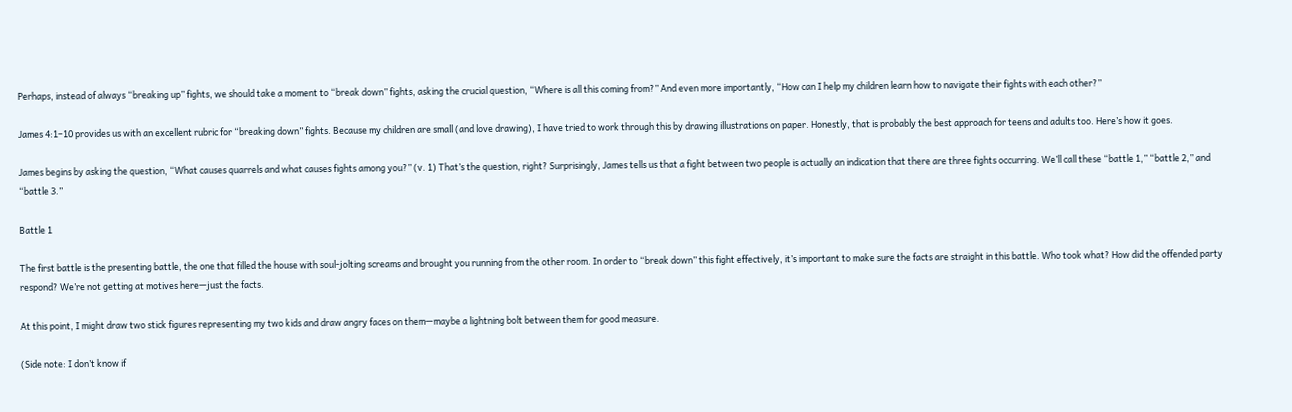Perhaps, instead of always “breaking up” fights, we should take a moment to “break down” fights, asking the crucial question, “Where is all this coming from?” And even more importantly, “How can I help my children learn how to navigate their fights with each other?”

James 4:1–10 provides us with an excellent rubric for “breaking down” fights. Because my children are small (and love drawing), I have tried to work through this by drawing illustrations on paper. Honestly, that is probably the best approach for teens and adults too. Here’s how it goes.

James begins by asking the question, “What causes quarrels and what causes fights among you?” (v. 1) That’s the question, right? Surprisingly, James tells us that a fight between two people is actually an indication that there are three fights occurring. We’ll call these “battle 1,” “battle 2,” and “battle 3.”

Battle 1

The first battle is the presenting battle, the one that filled the house with soul-jolting screams and brought you running from the other room. In order to “break down” this fight effectively, it’s important to make sure the facts are straight in this battle. Who took what? How did the offended party respond? We’re not getting at motives here—just the facts.

At this point, I might draw two stick figures representing my two kids and draw angry faces on them—maybe a lightning bolt between them for good measure.

(Side note: I don’t know if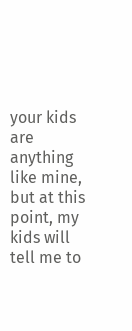your kids are anything like mine, but at this point, my kids will tell me to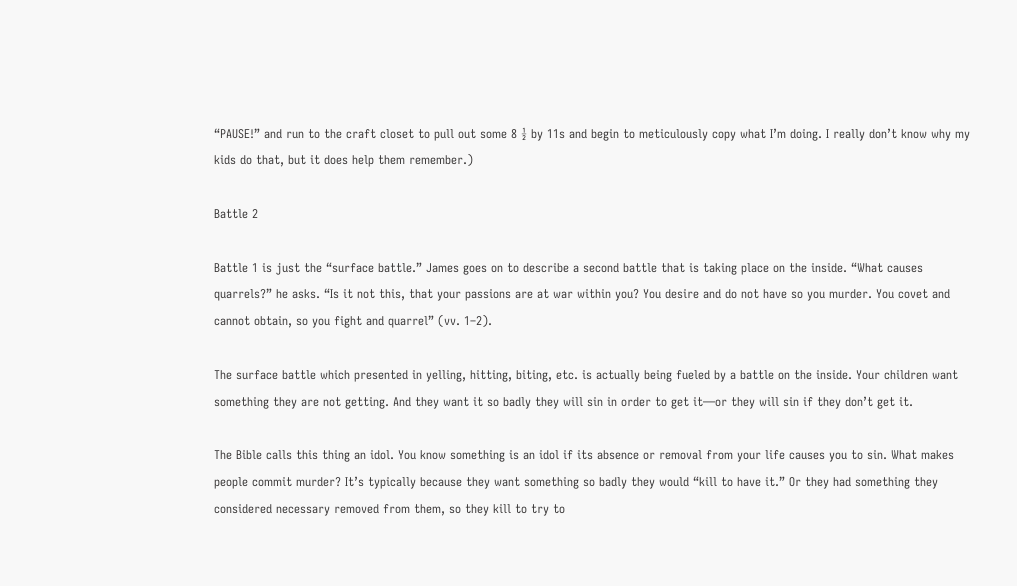“PAUSE!” and run to the craft closet to pull out some 8 ½ by 11s and begin to meticulously copy what I’m doing. I really don’t know why my kids do that, but it does help them remember.)

Battle 2

Battle 1 is just the “surface battle.” James goes on to describe a second battle that is taking place on the inside. “What causes quarrels?” he asks. “Is it not this, that your passions are at war within you? You desire and do not have so you murder. You covet and cannot obtain, so you fight and quarrel” (vv. 1–2).

The surface battle which presented in yelling, hitting, biting, etc. is actually being fueled by a battle on the inside. Your children want something they are not getting. And they want it so badly they will sin in order to get it—or they will sin if they don’t get it.

The Bible calls this thing an idol. You know something is an idol if its absence or removal from your life causes you to sin. What makes people commit murder? It’s typically because they want something so badly they would “kill to have it.” Or they had something they considered necessary removed from them, so they kill to try to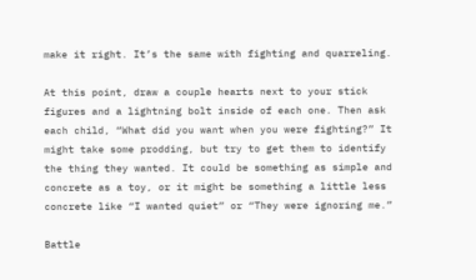make it right. It’s the same with fighting and quarreling.

At this point, draw a couple hearts next to your stick figures and a lightning bolt inside of each one. Then ask each child, “What did you want when you were fighting?” It might take some prodding, but try to get them to identify the thing they wanted. It could be something as simple and concrete as a toy, or it might be something a little less concrete like “I wanted quiet” or “They were ignoring me.”

Battle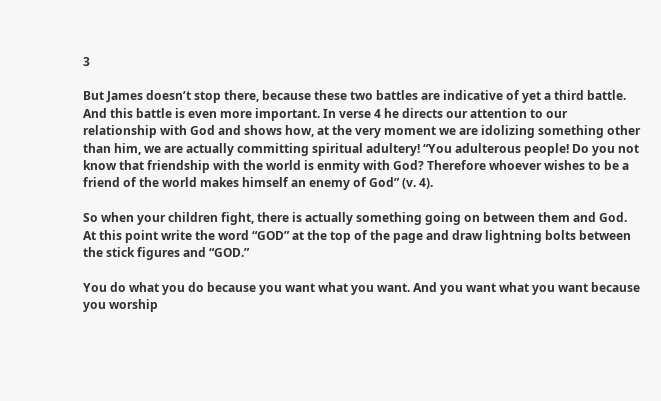3

But James doesn’t stop there, because these two battles are indicative of yet a third battle. And this battle is even more important. In verse 4 he directs our attention to our relationship with God and shows how, at the very moment we are idolizing something other than him, we are actually committing spiritual adultery! “You adulterous people! Do you not know that friendship with the world is enmity with God? Therefore whoever wishes to be a friend of the world makes himself an enemy of God” (v. 4).

So when your children fight, there is actually something going on between them and God. At this point write the word “GOD” at the top of the page and draw lightning bolts between the stick figures and “GOD.”

You do what you do because you want what you want. And you want what you want because you worship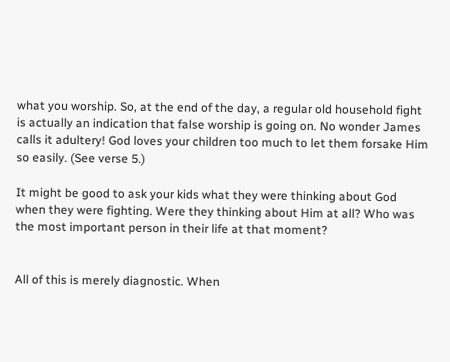what you worship. So, at the end of the day, a regular old household fight is actually an indication that false worship is going on. No wonder James calls it adultery! God loves your children too much to let them forsake Him so easily. (See verse 5.)

It might be good to ask your kids what they were thinking about God when they were fighting. Were they thinking about Him at all? Who was the most important person in their life at that moment?


All of this is merely diagnostic. When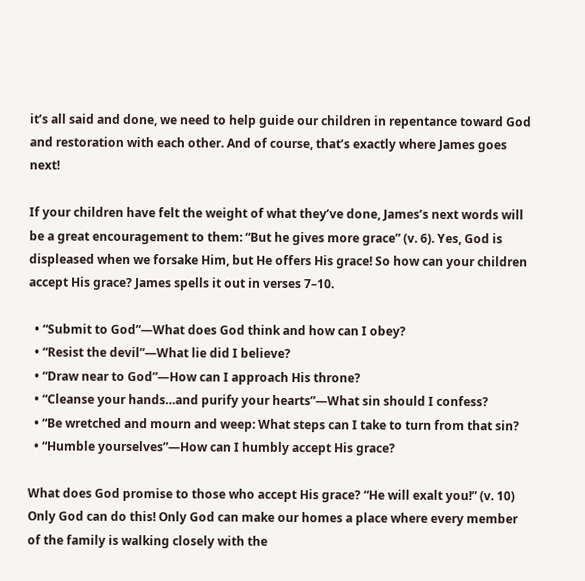it’s all said and done, we need to help guide our children in repentance toward God and restoration with each other. And of course, that’s exactly where James goes next!

If your children have felt the weight of what they’ve done, James’s next words will be a great encouragement to them: “But he gives more grace” (v. 6). Yes, God is displeased when we forsake Him, but He offers His grace! So how can your children accept His grace? James spells it out in verses 7–10.

  • “Submit to God”—What does God think and how can I obey?
  • “Resist the devil”—What lie did I believe?
  • “Draw near to God”—How can I approach His throne?
  • “Cleanse your hands…and purify your hearts”—What sin should I confess?
  • “Be wretched and mourn and weep: What steps can I take to turn from that sin?
  • “Humble yourselves”—How can I humbly accept His grace?

What does God promise to those who accept His grace? “He will exalt you!” (v. 10) Only God can do this! Only God can make our homes a place where every member of the family is walking closely with the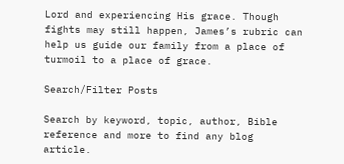Lord and experiencing His grace. Though fights may still happen, James’s rubric can help us guide our family from a place of turmoil to a place of grace.

Search/Filter Posts

Search by keyword, topic, author, Bible reference and more to find any blog article.